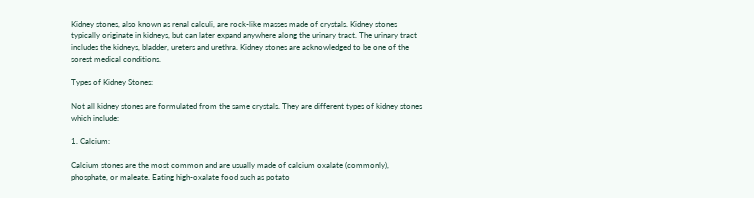Kidney stones, also known as renal calculi, are rock-like masses made of crystals. Kidney stones typically originate in kidneys, but can later expand anywhere along the urinary tract. The urinary tract includes the kidneys, bladder, ureters and urethra. Kidney stones are acknowledged to be one of the sorest medical conditions.

Types of Kidney Stones:

Not all kidney stones are formulated from the same crystals. They are different types of kidney stones which include:

1. Calcium:

Calcium stones are the most common and are usually made of calcium oxalate (commonly), phosphate, or maleate. Eating high-oxalate food such as potato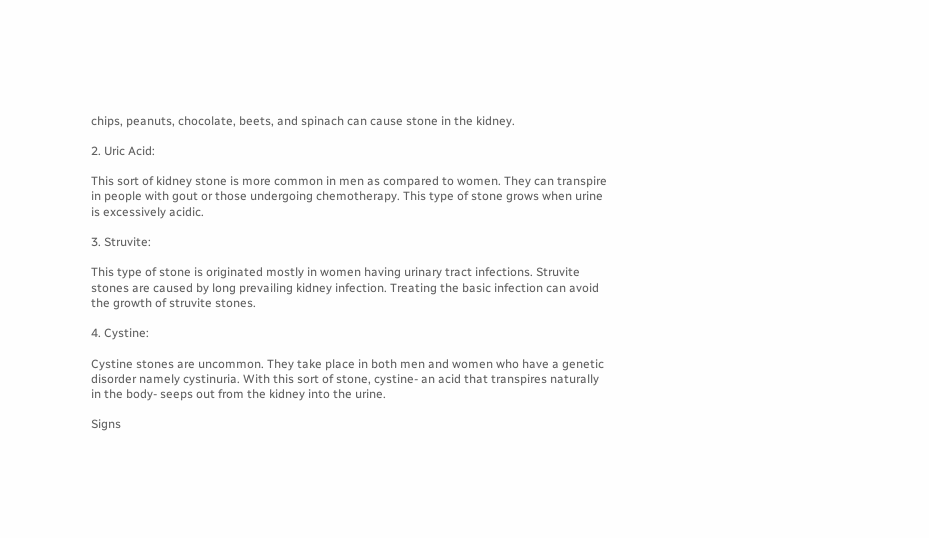chips, peanuts, chocolate, beets, and spinach can cause stone in the kidney.

2. Uric Acid:

This sort of kidney stone is more common in men as compared to women. They can transpire in people with gout or those undergoing chemotherapy. This type of stone grows when urine is excessively acidic.

3. Struvite:

This type of stone is originated mostly in women having urinary tract infections. Struvite stones are caused by long prevailing kidney infection. Treating the basic infection can avoid the growth of struvite stones.

4. Cystine:

Cystine stones are uncommon. They take place in both men and women who have a genetic disorder namely cystinuria. With this sort of stone, cystine- an acid that transpires naturally in the body- seeps out from the kidney into the urine.

Signs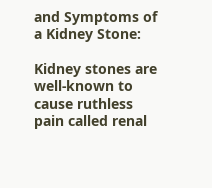and Symptoms of a Kidney Stone:

Kidney stones are well-known to cause ruthless pain called renal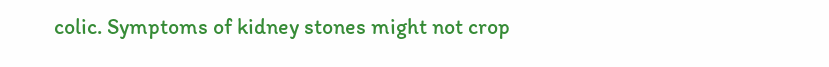colic. Symptoms of kidney stones might not crop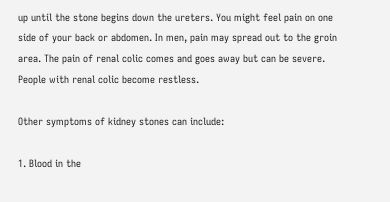up until the stone begins down the ureters. You might feel pain on one side of your back or abdomen. In men, pain may spread out to the groin area. The pain of renal colic comes and goes away but can be severe. People with renal colic become restless.

Other symptoms of kidney stones can include:

1. Blood in the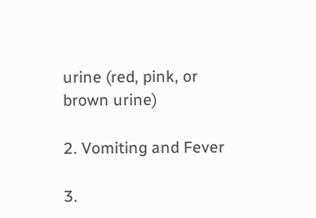urine (red, pink, or brown urine)

2. Vomiting and Fever

3.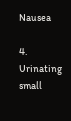Nausea

4. Urinating small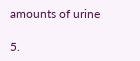amounts of urine

5.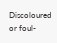Discoloured or foul-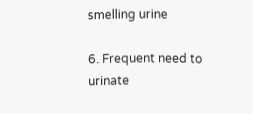smelling urine

6. Frequent need to urinate